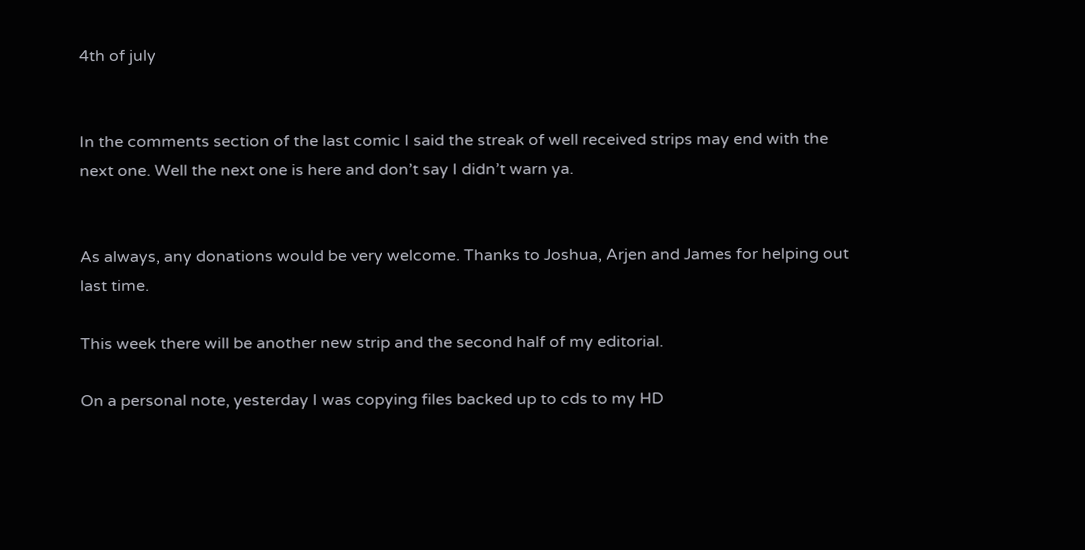4th of july


In the comments section of the last comic I said the streak of well received strips may end with the next one. Well the next one is here and don’t say I didn’t warn ya.


As always, any donations would be very welcome. Thanks to Joshua, Arjen and James for helping out last time.

This week there will be another new strip and the second half of my editorial.

On a personal note, yesterday I was copying files backed up to cds to my HD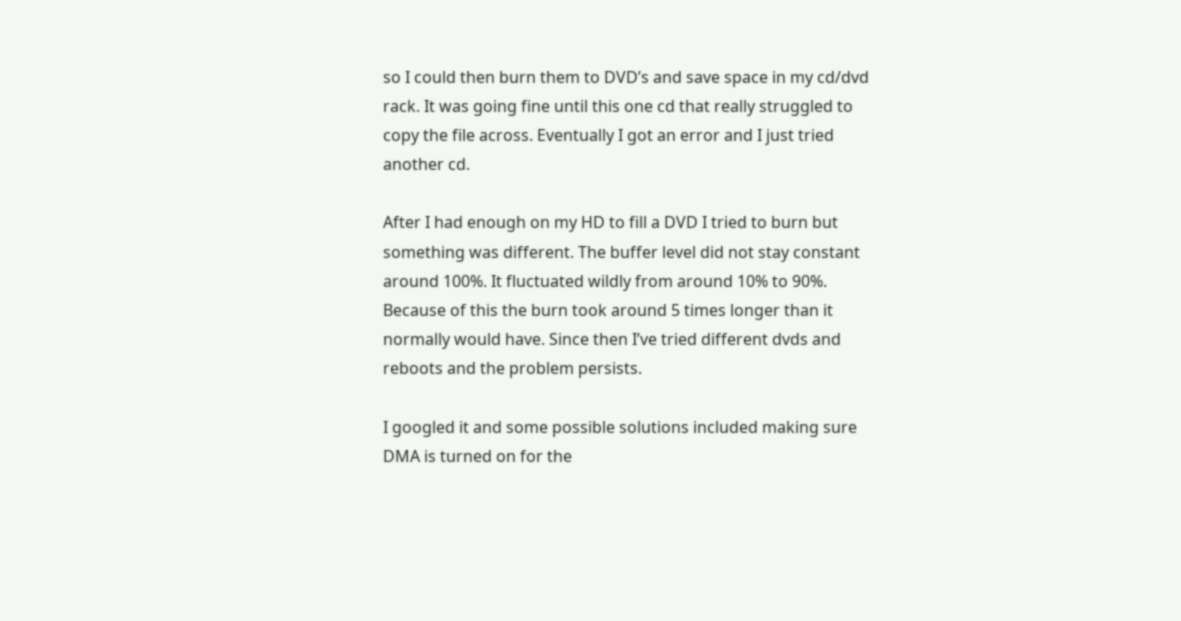so I could then burn them to DVD’s and save space in my cd/dvd rack. It was going fine until this one cd that really struggled to copy the file across. Eventually I got an error and I just tried another cd.

After I had enough on my HD to fill a DVD I tried to burn but something was different. The buffer level did not stay constant around 100%. It fluctuated wildly from around 10% to 90%. Because of this the burn took around 5 times longer than it normally would have. Since then I’ve tried different dvds and reboots and the problem persists.

I googled it and some possible solutions included making sure DMA is turned on for the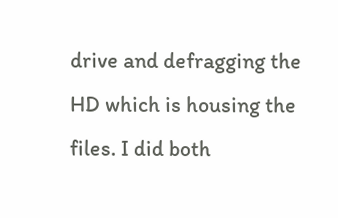drive and defragging the HD which is housing the files. I did both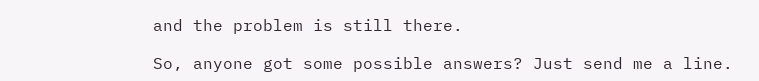and the problem is still there.

So, anyone got some possible answers? Just send me a line.